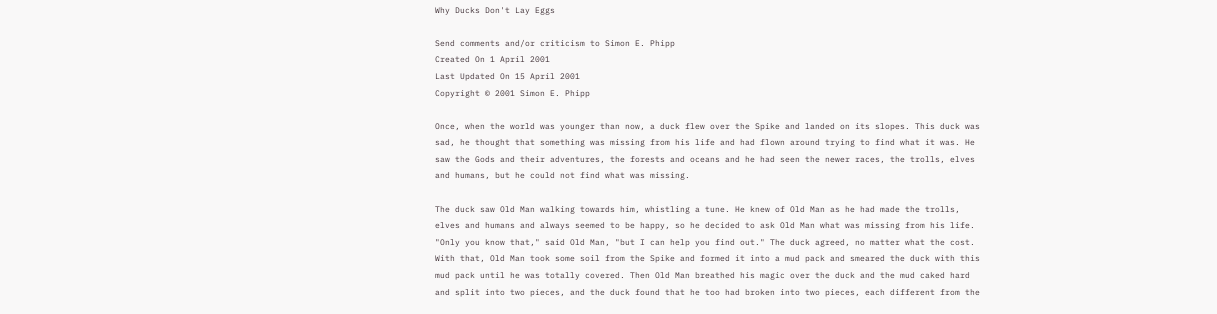Why Ducks Don't Lay Eggs

Send comments and/or criticism to Simon E. Phipp
Created On 1 April 2001
Last Updated On 15 April 2001
Copyright © 2001 Simon E. Phipp

Once, when the world was younger than now, a duck flew over the Spike and landed on its slopes. This duck was sad, he thought that something was missing from his life and had flown around trying to find what it was. He saw the Gods and their adventures, the forests and oceans and he had seen the newer races, the trolls, elves and humans, but he could not find what was missing.

The duck saw Old Man walking towards him, whistling a tune. He knew of Old Man as he had made the trolls, elves and humans and always seemed to be happy, so he decided to ask Old Man what was missing from his life. "Only you know that," said Old Man, "but I can help you find out." The duck agreed, no matter what the cost. With that, Old Man took some soil from the Spike and formed it into a mud pack and smeared the duck with this mud pack until he was totally covered. Then Old Man breathed his magic over the duck and the mud caked hard and split into two pieces, and the duck found that he too had broken into two pieces, each different from the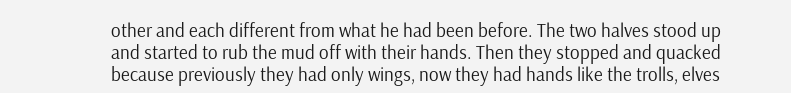other and each different from what he had been before. The two halves stood up and started to rub the mud off with their hands. Then they stopped and quacked because previously they had only wings, now they had hands like the trolls, elves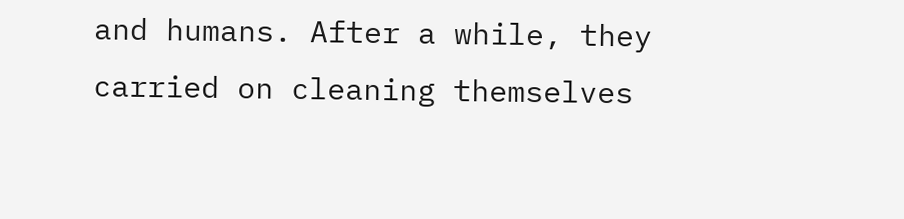and humans. After a while, they carried on cleaning themselves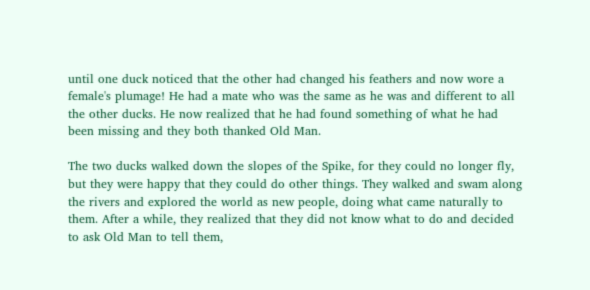until one duck noticed that the other had changed his feathers and now wore a female's plumage! He had a mate who was the same as he was and different to all the other ducks. He now realized that he had found something of what he had been missing and they both thanked Old Man.

The two ducks walked down the slopes of the Spike, for they could no longer fly, but they were happy that they could do other things. They walked and swam along the rivers and explored the world as new people, doing what came naturally to them. After a while, they realized that they did not know what to do and decided to ask Old Man to tell them,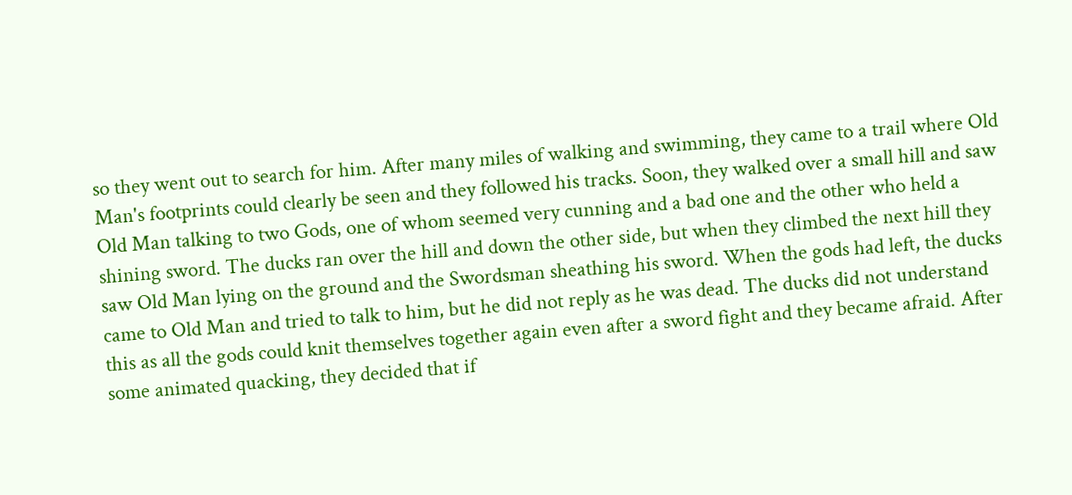so they went out to search for him. After many miles of walking and swimming, they came to a trail where Old Man's footprints could clearly be seen and they followed his tracks. Soon, they walked over a small hill and saw Old Man talking to two Gods, one of whom seemed very cunning and a bad one and the other who held a shining sword. The ducks ran over the hill and down the other side, but when they climbed the next hill they saw Old Man lying on the ground and the Swordsman sheathing his sword. When the gods had left, the ducks came to Old Man and tried to talk to him, but he did not reply as he was dead. The ducks did not understand this as all the gods could knit themselves together again even after a sword fight and they became afraid. After some animated quacking, they decided that if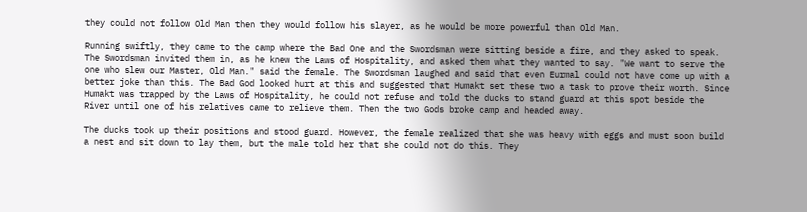they could not follow Old Man then they would follow his slayer, as he would be more powerful than Old Man.

Running swiftly, they came to the camp where the Bad One and the Swordsman were sitting beside a fire, and they asked to speak. The Swordsman invited them in, as he knew the Laws of Hospitality, and asked them what they wanted to say. "We want to serve the one who slew our Master, Old Man." said the female. The Swordsman laughed and said that even Eurmal could not have come up with a better joke than this. The Bad God looked hurt at this and suggested that Humakt set these two a task to prove their worth. Since Humakt was trapped by the Laws of Hospitality, he could not refuse and told the ducks to stand guard at this spot beside the River until one of his relatives came to relieve them. Then the two Gods broke camp and headed away.

The ducks took up their positions and stood guard. However, the female realized that she was heavy with eggs and must soon build a nest and sit down to lay them, but the male told her that she could not do this. They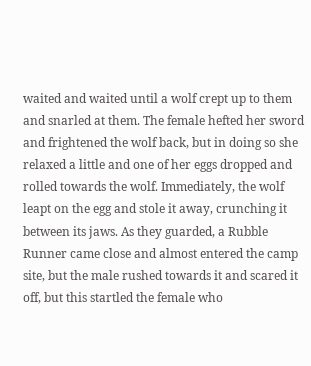waited and waited until a wolf crept up to them and snarled at them. The female hefted her sword and frightened the wolf back, but in doing so she relaxed a little and one of her eggs dropped and rolled towards the wolf. Immediately, the wolf leapt on the egg and stole it away, crunching it between its jaws. As they guarded, a Rubble Runner came close and almost entered the camp site, but the male rushed towards it and scared it off, but this startled the female who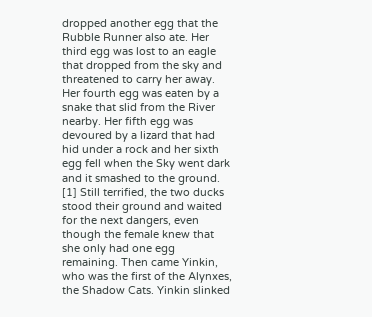dropped another egg that the Rubble Runner also ate. Her third egg was lost to an eagle that dropped from the sky and threatened to carry her away. Her fourth egg was eaten by a snake that slid from the River nearby. Her fifth egg was devoured by a lizard that had hid under a rock and her sixth egg fell when the Sky went dark and it smashed to the ground. [1] Still terrified, the two ducks stood their ground and waited for the next dangers, even though the female knew that she only had one egg remaining. Then came Yinkin, who was the first of the Alynxes, the Shadow Cats. Yinkin slinked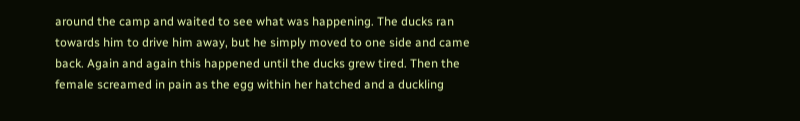around the camp and waited to see what was happening. The ducks ran towards him to drive him away, but he simply moved to one side and came back. Again and again this happened until the ducks grew tired. Then the female screamed in pain as the egg within her hatched and a duckling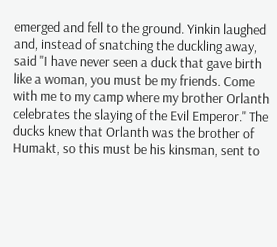emerged and fell to the ground. Yinkin laughed and, instead of snatching the duckling away, said "I have never seen a duck that gave birth like a woman, you must be my friends. Come with me to my camp where my brother Orlanth celebrates the slaying of the Evil Emperor." The ducks knew that Orlanth was the brother of Humakt, so this must be his kinsman, sent to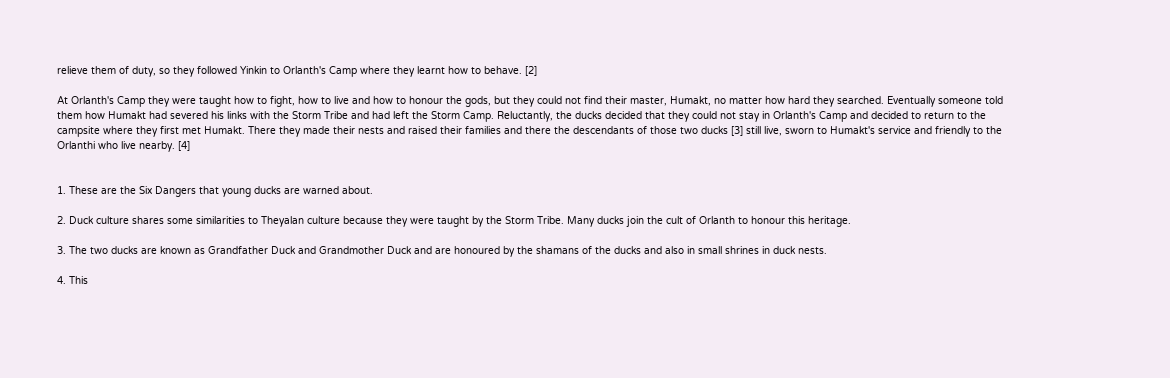relieve them of duty, so they followed Yinkin to Orlanth's Camp where they learnt how to behave. [2]

At Orlanth's Camp they were taught how to fight, how to live and how to honour the gods, but they could not find their master, Humakt, no matter how hard they searched. Eventually someone told them how Humakt had severed his links with the Storm Tribe and had left the Storm Camp. Reluctantly, the ducks decided that they could not stay in Orlanth's Camp and decided to return to the campsite where they first met Humakt. There they made their nests and raised their families and there the descendants of those two ducks [3] still live, sworn to Humakt's service and friendly to the Orlanthi who live nearby. [4]


1. These are the Six Dangers that young ducks are warned about.

2. Duck culture shares some similarities to Theyalan culture because they were taught by the Storm Tribe. Many ducks join the cult of Orlanth to honour this heritage.

3. The two ducks are known as Grandfather Duck and Grandmother Duck and are honoured by the shamans of the ducks and also in small shrines in duck nests.

4. This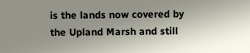is the lands now covered by the Upland Marsh and still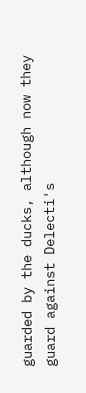guarded by the ducks, although now they guard against Delecti's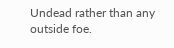Undead rather than any outside foe.